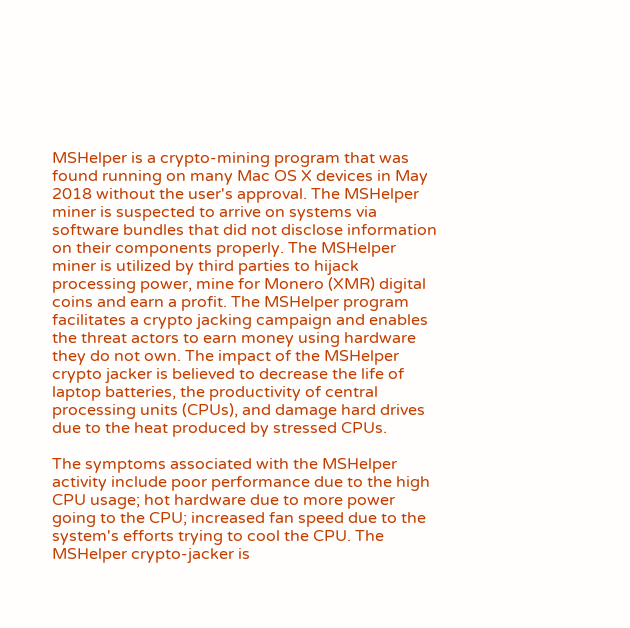MSHelper is a crypto-mining program that was found running on many Mac OS X devices in May 2018 without the user's approval. The MSHelper miner is suspected to arrive on systems via software bundles that did not disclose information on their components properly. The MSHelper miner is utilized by third parties to hijack processing power, mine for Monero (XMR) digital coins and earn a profit. The MSHelper program facilitates a crypto jacking campaign and enables the threat actors to earn money using hardware they do not own. The impact of the MSHelper crypto jacker is believed to decrease the life of laptop batteries, the productivity of central processing units (CPUs), and damage hard drives due to the heat produced by stressed CPUs.

The symptoms associated with the MSHelper activity include poor performance due to the high CPU usage; hot hardware due to more power going to the CPU; increased fan speed due to the system's efforts trying to cool the CPU. The MSHelper crypto-jacker is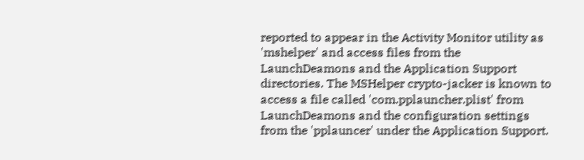reported to appear in the Activity Monitor utility as 'mshelper' and access files from the LaunchDeamons and the Application Support directories. The MSHelper crypto-jacker is known to access a file called 'com.pplauncher.plist' from LaunchDeamons and the configuration settings from the 'pplauncer' under the Application Support.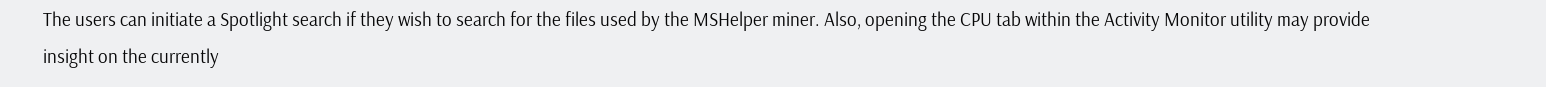The users can initiate a Spotlight search if they wish to search for the files used by the MSHelper miner. Also, opening the CPU tab within the Activity Monitor utility may provide insight on the currently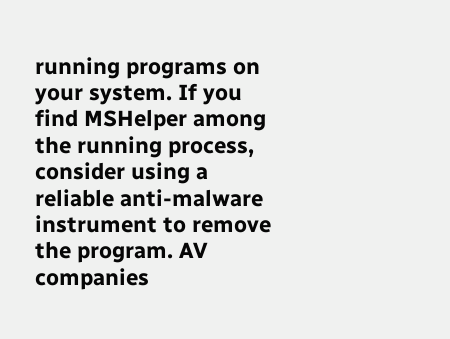running programs on your system. If you find MSHelper among the running process, consider using a reliable anti-malware instrument to remove the program. AV companies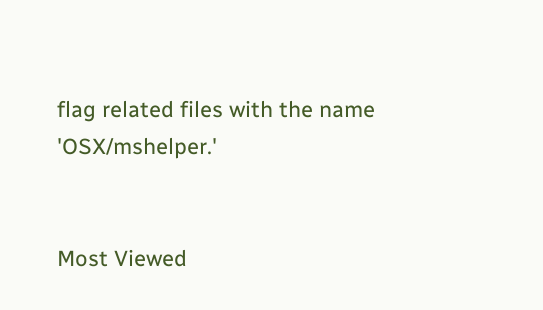flag related files with the name 'OSX/mshelper.'


Most Viewed